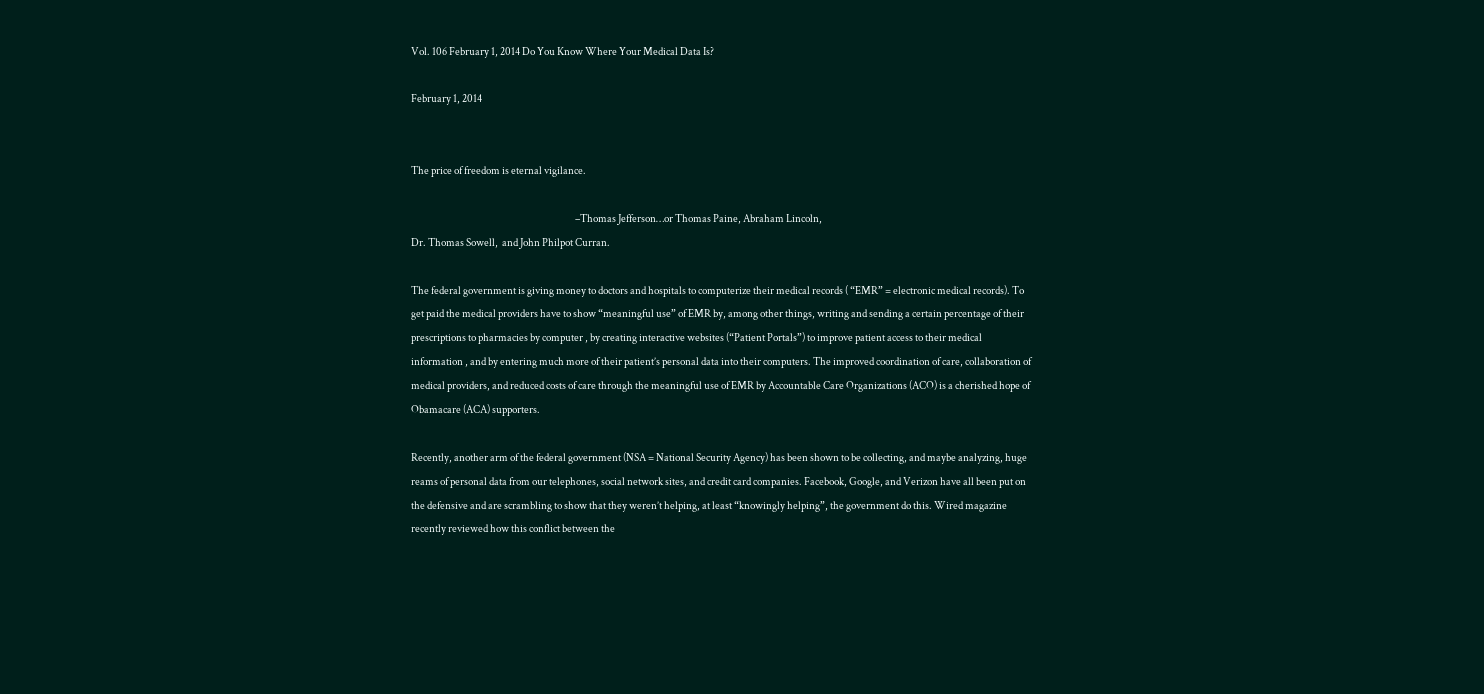Vol. 106 February 1, 2014 Do You Know Where Your Medical Data Is?

February 1, 2014


The price of freedom is eternal vigilance.

                                                                                  –Thomas Jefferson…or Thomas Paine, Abraham Lincoln,
Dr. Thomas Sowell,  and John Philpot Curran.

The federal government is giving money to doctors and hospitals to computerize their medical records ( “EMR” = electronic medical records). To get paid the medical providers have to show “meaningful use” of EMR by, among other things, writing and sending a certain percentage of their prescriptions to pharmacies by computer , by creating interactive websites (“Patient Portals”) to improve patient access to their medical information , and by entering much more of their patient’s personal data into their computers. The improved coordination of care, collaboration of medical providers, and reduced costs of care through the meaningful use of EMR by Accountable Care Organizations (ACO) is a cherished hope of Obamacare (ACA) supporters.

Recently, another arm of the federal government (NSA = National Security Agency) has been shown to be collecting, and maybe analyzing, huge reams of personal data from our telephones, social network sites, and credit card companies. Facebook, Google, and Verizon have all been put on the defensive and are scrambling to show that they weren’t helping, at least “knowingly helping”, the government do this. Wired magazine recently reviewed how this conflict between the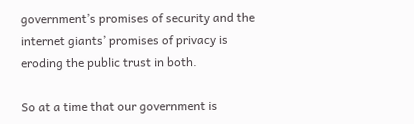government’s promises of security and the internet giants’ promises of privacy is eroding the public trust in both.

So at a time that our government is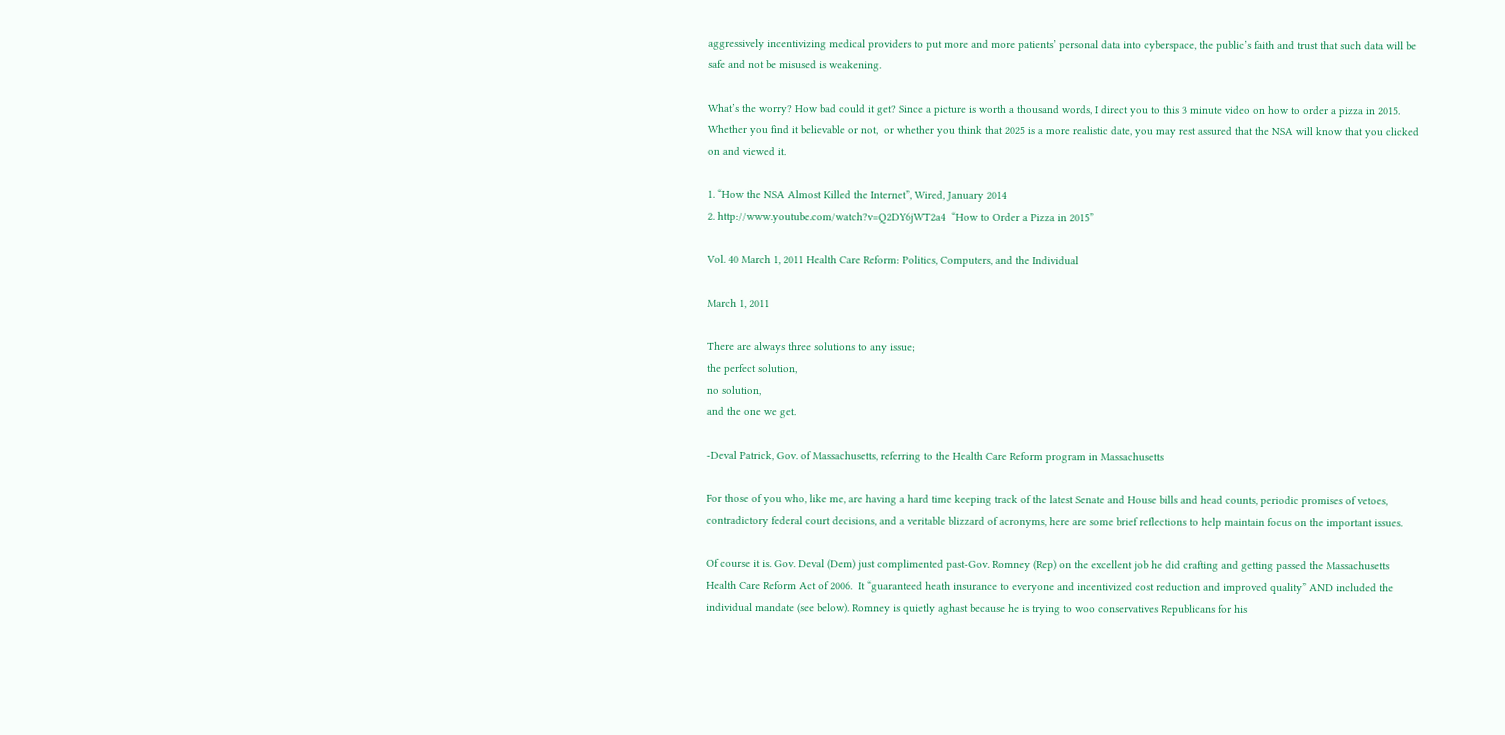aggressively incentivizing medical providers to put more and more patients’ personal data into cyberspace, the public’s faith and trust that such data will be safe and not be misused is weakening.

What’s the worry? How bad could it get? Since a picture is worth a thousand words, I direct you to this 3 minute video on how to order a pizza in 2015. Whether you find it believable or not,  or whether you think that 2025 is a more realistic date, you may rest assured that the NSA will know that you clicked on and viewed it.

1. “How the NSA Almost Killed the Internet”, Wired, January 2014
2. http://www.youtube.com/watch?v=Q2DY6jWT2a4  “How to Order a Pizza in 2015”

Vol. 40 March 1, 2011 Health Care Reform: Politics, Computers, and the Individual

March 1, 2011

There are always three solutions to any issue;
the perfect solution,
no solution,
and the one we get.

-Deval Patrick, Gov. of Massachusetts, referring to the Health Care Reform program in Massachusetts

For those of you who, like me, are having a hard time keeping track of the latest Senate and House bills and head counts, periodic promises of vetoes, contradictory federal court decisions, and a veritable blizzard of acronyms, here are some brief reflections to help maintain focus on the important issues.

Of course it is. Gov. Deval (Dem) just complimented past-Gov. Romney (Rep) on the excellent job he did crafting and getting passed the Massachusetts Health Care Reform Act of 2006.  It “guaranteed heath insurance to everyone and incentivized cost reduction and improved quality” AND included the individual mandate (see below). Romney is quietly aghast because he is trying to woo conservatives Republicans for his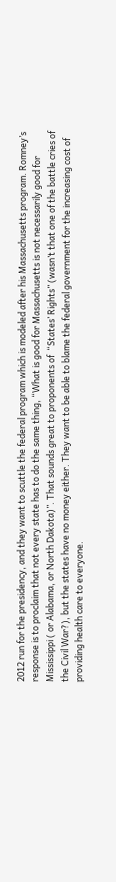2012 run for the presidency, and they want to scuttle the federal program which is modeled after his Massachusetts program. Romney’s response is to proclaim that not every state has to do the same thing, “What is good for Massachusetts is not necessarily good for Mississippi ( or Alabama, or North Dakota)”. That sounds great to proponents of  “States’ Rights” (wasn’t that one of the battle cries of the Civil War?), but the states have no money either. They want to be able to blame the federal government for the increasing cost of providing health care to everyone.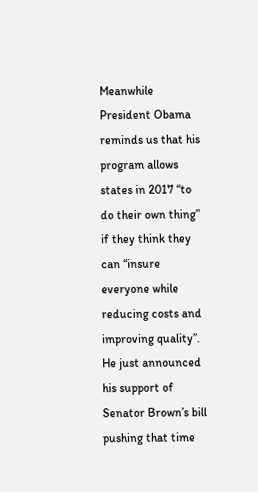Meanwhile President Obama reminds us that his program allows states in 2017 “to do their own thing” if they think they can “insure everyone while reducing costs and improving quality”. He just announced his support of Senator Brown’s bill pushing that time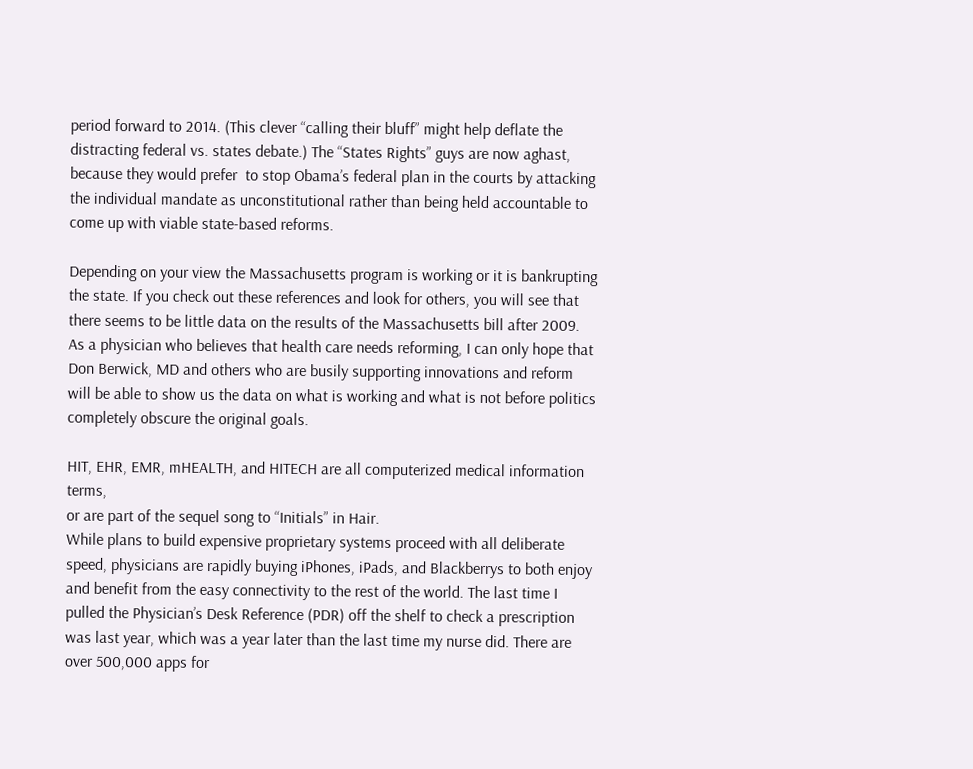period forward to 2014. (This clever “calling their bluff” might help deflate the distracting federal vs. states debate.) The “States Rights” guys are now aghast, because they would prefer  to stop Obama’s federal plan in the courts by attacking the individual mandate as unconstitutional rather than being held accountable to come up with viable state-based reforms.

Depending on your view the Massachusetts program is working or it is bankrupting the state. If you check out these references and look for others, you will see that there seems to be little data on the results of the Massachusetts bill after 2009. As a physician who believes that health care needs reforming, I can only hope that Don Berwick, MD and others who are busily supporting innovations and reform will be able to show us the data on what is working and what is not before politics completely obscure the original goals.

HIT, EHR, EMR, mHEALTH, and HITECH are all computerized medical information terms,
or are part of the sequel song to “Initials” in Hair.
While plans to build expensive proprietary systems proceed with all deliberate speed, physicians are rapidly buying iPhones, iPads, and Blackberrys to both enjoy and benefit from the easy connectivity to the rest of the world. The last time I pulled the Physician’s Desk Reference (PDR) off the shelf to check a prescription was last year, which was a year later than the last time my nurse did. There are over 500,000 apps for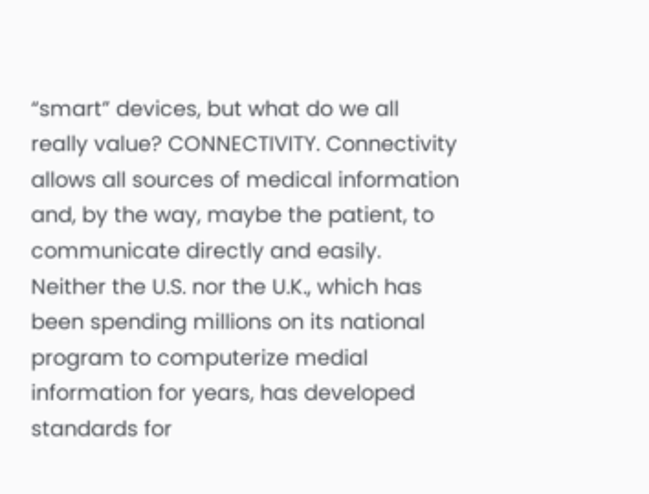“smart” devices, but what do we all really value? CONNECTIVITY. Connectivity allows all sources of medical information and, by the way, maybe the patient, to communicate directly and easily. Neither the U.S. nor the U.K., which has been spending millions on its national program to computerize medial information for years, has developed standards for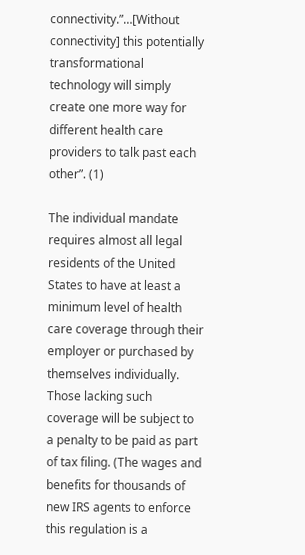connectivity.”…[Without connectivity] this potentially transformational technology will simply create one more way for different health care providers to talk past each other”. (1)

The individual mandate requires almost all legal residents of the United States to have at least a minimum level of health care coverage through their employer or purchased by themselves individually. Those lacking such coverage will be subject to a penalty to be paid as part of tax filing. (The wages and benefits for thousands of new IRS agents to enforce this regulation is a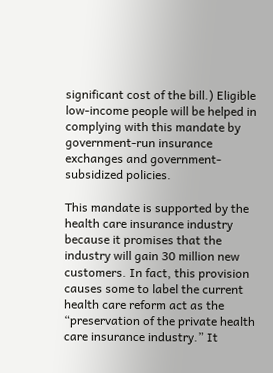significant cost of the bill.) Eligible low-income people will be helped in complying with this mandate by government-run insurance exchanges and government-subsidized policies.

This mandate is supported by the health care insurance industry because it promises that the industry will gain 30 million new customers. In fact, this provision causes some to label the current health care reform act as the “preservation of the private health care insurance industry.” It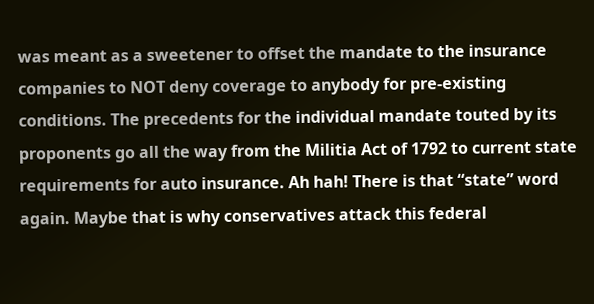was meant as a sweetener to offset the mandate to the insurance companies to NOT deny coverage to anybody for pre-existing conditions. The precedents for the individual mandate touted by its proponents go all the way from the Militia Act of 1792 to current state requirements for auto insurance. Ah hah! There is that “state” word again. Maybe that is why conservatives attack this federal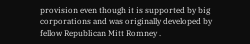provision even though it is supported by big corporations and was originally developed by fellow Republican Mitt Romney .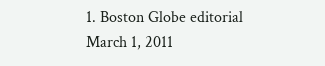1. Boston Globe editorial March 1, 2011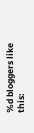%d bloggers like this: